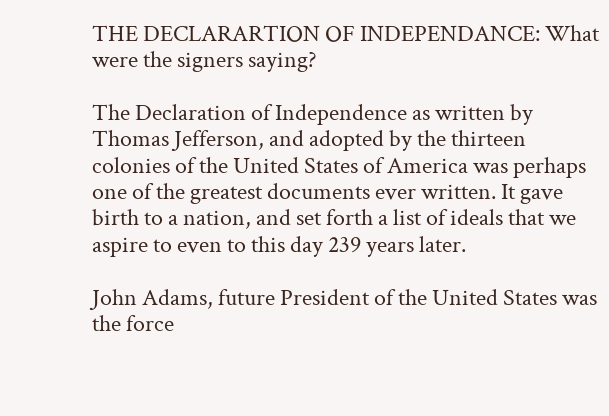THE DECLARARTION OF INDEPENDANCE: What were the signers saying?

The Declaration of Independence as written by Thomas Jefferson, and adopted by the thirteen colonies of the United States of America was perhaps one of the greatest documents ever written. It gave birth to a nation, and set forth a list of ideals that we aspire to even to this day 239 years later.

John Adams, future President of the United States was the force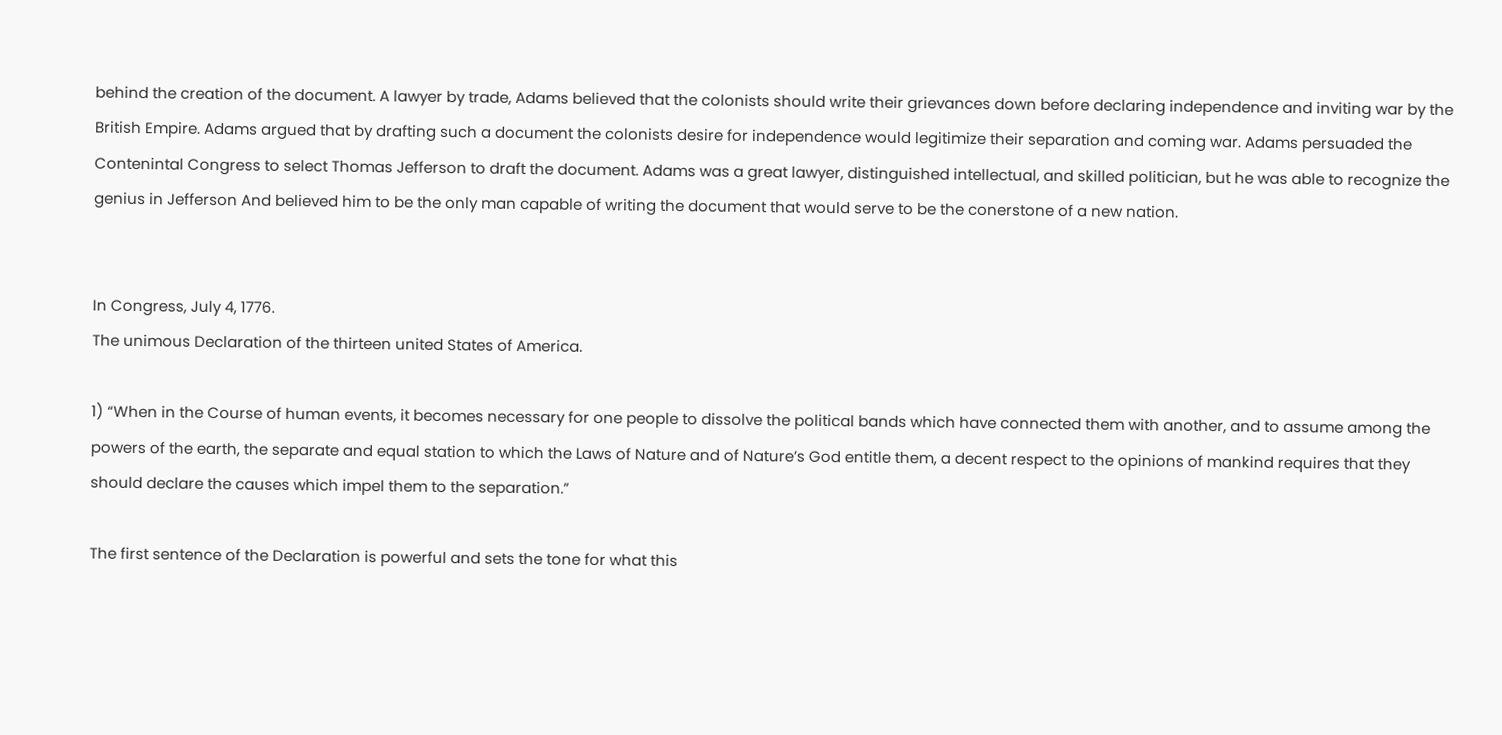behind the creation of the document. A lawyer by trade, Adams believed that the colonists should write their grievances down before declaring independence and inviting war by the British Empire. Adams argued that by drafting such a document the colonists desire for independence would legitimize their separation and coming war. Adams persuaded the Contenintal Congress to select Thomas Jefferson to draft the document. Adams was a great lawyer, distinguished intellectual, and skilled politician, but he was able to recognize the genius in Jefferson And believed him to be the only man capable of writing the document that would serve to be the conerstone of a new nation.


In Congress, July 4, 1776.
The unimous Declaration of the thirteen united States of America.

1) “When in the Course of human events, it becomes necessary for one people to dissolve the political bands which have connected them with another, and to assume among the powers of the earth, the separate and equal station to which the Laws of Nature and of Nature’s God entitle them, a decent respect to the opinions of mankind requires that they should declare the causes which impel them to the separation.”

The first sentence of the Declaration is powerful and sets the tone for what this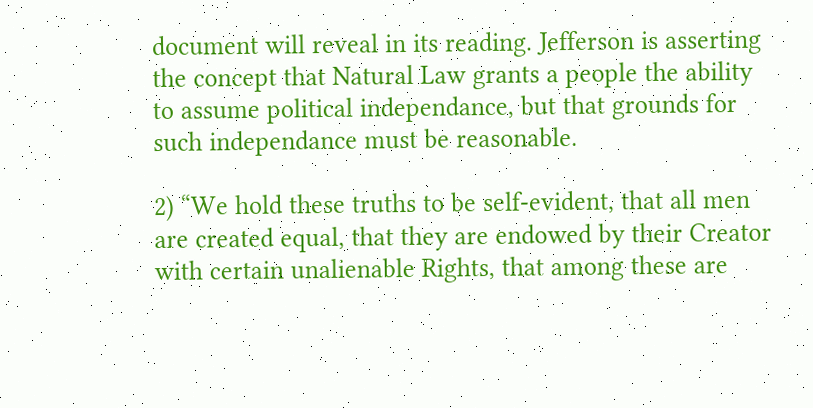document will reveal in its reading. Jefferson is asserting the concept that Natural Law grants a people the ability to assume political independance, but that grounds for such independance must be reasonable.

2) “We hold these truths to be self-evident, that all men are created equal, that they are endowed by their Creator with certain unalienable Rights, that among these are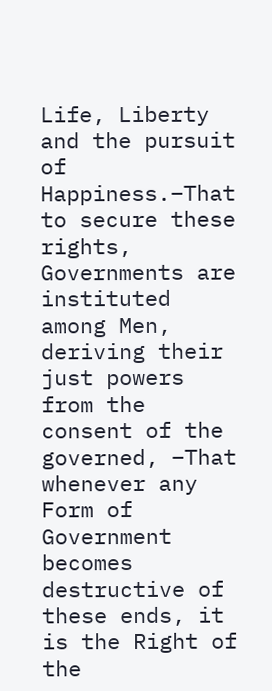Life, Liberty and the pursuit of Happiness.–That to secure these rights, Governments are instituted among Men, deriving their just powers from the consent of the governed, –That whenever any Form of Government becomes destructive of these ends, it is the Right of the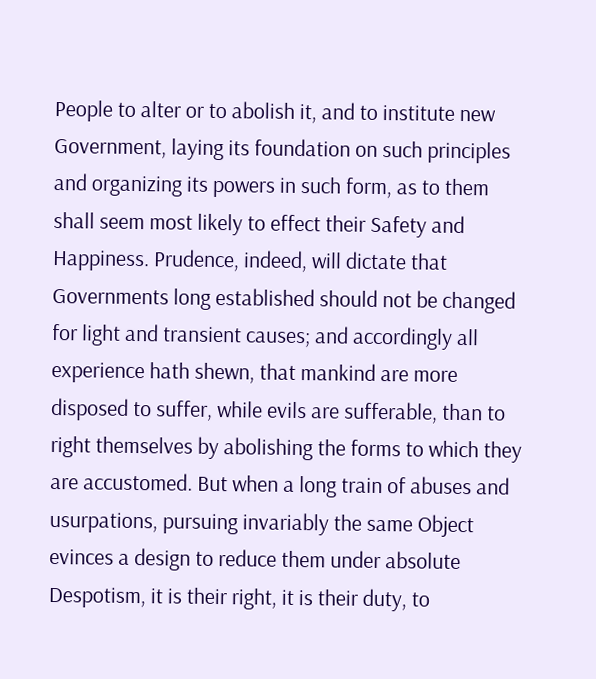People to alter or to abolish it, and to institute new Government, laying its foundation on such principles and organizing its powers in such form, as to them shall seem most likely to effect their Safety and Happiness. Prudence, indeed, will dictate that Governments long established should not be changed for light and transient causes; and accordingly all experience hath shewn, that mankind are more disposed to suffer, while evils are sufferable, than to right themselves by abolishing the forms to which they are accustomed. But when a long train of abuses and usurpations, pursuing invariably the same Object evinces a design to reduce them under absolute Despotism, it is their right, it is their duty, to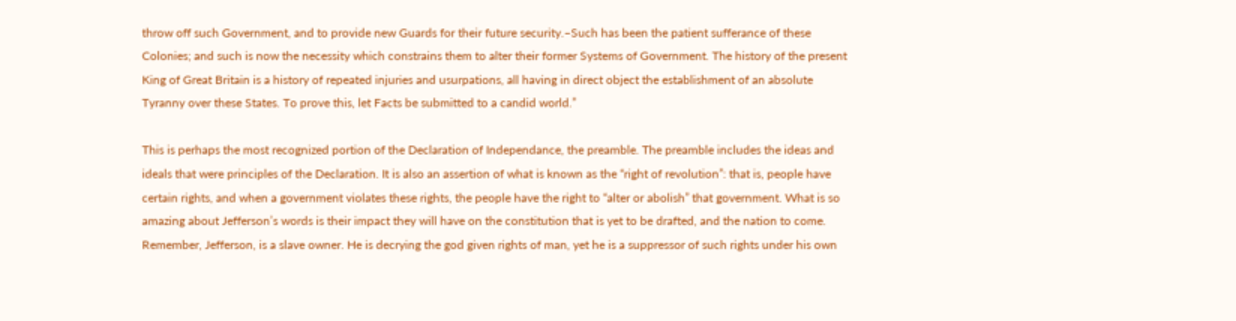throw off such Government, and to provide new Guards for their future security.–Such has been the patient sufferance of these Colonies; and such is now the necessity which constrains them to alter their former Systems of Government. The history of the present King of Great Britain is a history of repeated injuries and usurpations, all having in direct object the establishment of an absolute Tyranny over these States. To prove this, let Facts be submitted to a candid world.”

This is perhaps the most recognized portion of the Declaration of Independance, the preamble. The preamble includes the ideas and ideals that were principles of the Declaration. It is also an assertion of what is known as the “right of revolution”: that is, people have certain rights, and when a government violates these rights, the people have the right to “alter or abolish” that government. What is so amazing about Jefferson’s words is their impact they will have on the constitution that is yet to be drafted, and the nation to come. Remember, Jefferson, is a slave owner. He is decrying the god given rights of man, yet he is a suppressor of such rights under his own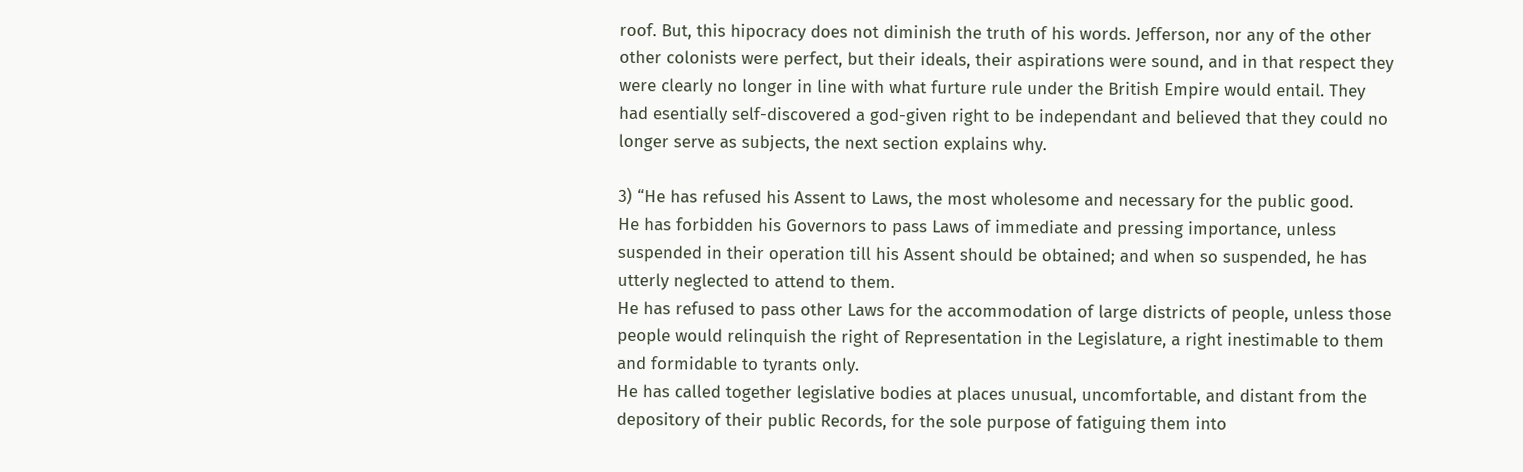roof. But, this hipocracy does not diminish the truth of his words. Jefferson, nor any of the other other colonists were perfect, but their ideals, their aspirations were sound, and in that respect they were clearly no longer in line with what furture rule under the British Empire would entail. They had esentially self-discovered a god-given right to be independant and believed that they could no longer serve as subjects, the next section explains why.

3) “He has refused his Assent to Laws, the most wholesome and necessary for the public good.
He has forbidden his Governors to pass Laws of immediate and pressing importance, unless suspended in their operation till his Assent should be obtained; and when so suspended, he has utterly neglected to attend to them.
He has refused to pass other Laws for the accommodation of large districts of people, unless those people would relinquish the right of Representation in the Legislature, a right inestimable to them and formidable to tyrants only.
He has called together legislative bodies at places unusual, uncomfortable, and distant from the depository of their public Records, for the sole purpose of fatiguing them into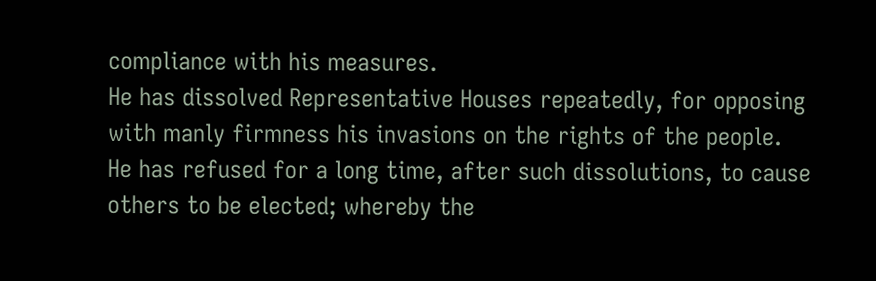compliance with his measures.
He has dissolved Representative Houses repeatedly, for opposing with manly firmness his invasions on the rights of the people.
He has refused for a long time, after such dissolutions, to cause others to be elected; whereby the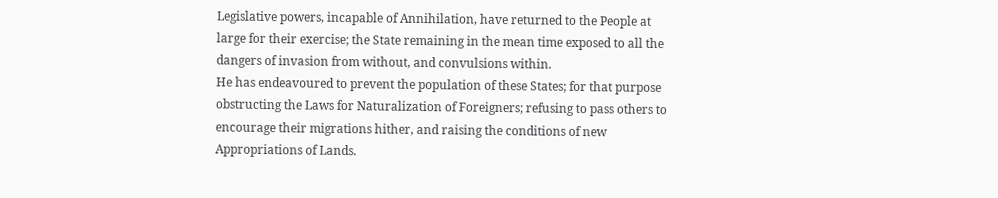Legislative powers, incapable of Annihilation, have returned to the People at large for their exercise; the State remaining in the mean time exposed to all the dangers of invasion from without, and convulsions within.
He has endeavoured to prevent the population of these States; for that purpose obstructing the Laws for Naturalization of Foreigners; refusing to pass others to encourage their migrations hither, and raising the conditions of new Appropriations of Lands.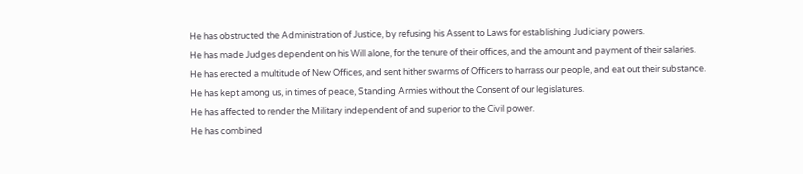He has obstructed the Administration of Justice, by refusing his Assent to Laws for establishing Judiciary powers.
He has made Judges dependent on his Will alone, for the tenure of their offices, and the amount and payment of their salaries.
He has erected a multitude of New Offices, and sent hither swarms of Officers to harrass our people, and eat out their substance.
He has kept among us, in times of peace, Standing Armies without the Consent of our legislatures.
He has affected to render the Military independent of and superior to the Civil power.
He has combined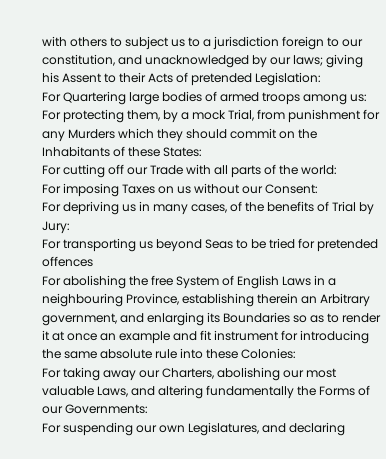with others to subject us to a jurisdiction foreign to our constitution, and unacknowledged by our laws; giving his Assent to their Acts of pretended Legislation:
For Quartering large bodies of armed troops among us:
For protecting them, by a mock Trial, from punishment for any Murders which they should commit on the Inhabitants of these States:
For cutting off our Trade with all parts of the world:
For imposing Taxes on us without our Consent:
For depriving us in many cases, of the benefits of Trial by Jury:
For transporting us beyond Seas to be tried for pretended offences
For abolishing the free System of English Laws in a neighbouring Province, establishing therein an Arbitrary government, and enlarging its Boundaries so as to render it at once an example and fit instrument for introducing the same absolute rule into these Colonies:
For taking away our Charters, abolishing our most valuable Laws, and altering fundamentally the Forms of our Governments:
For suspending our own Legislatures, and declaring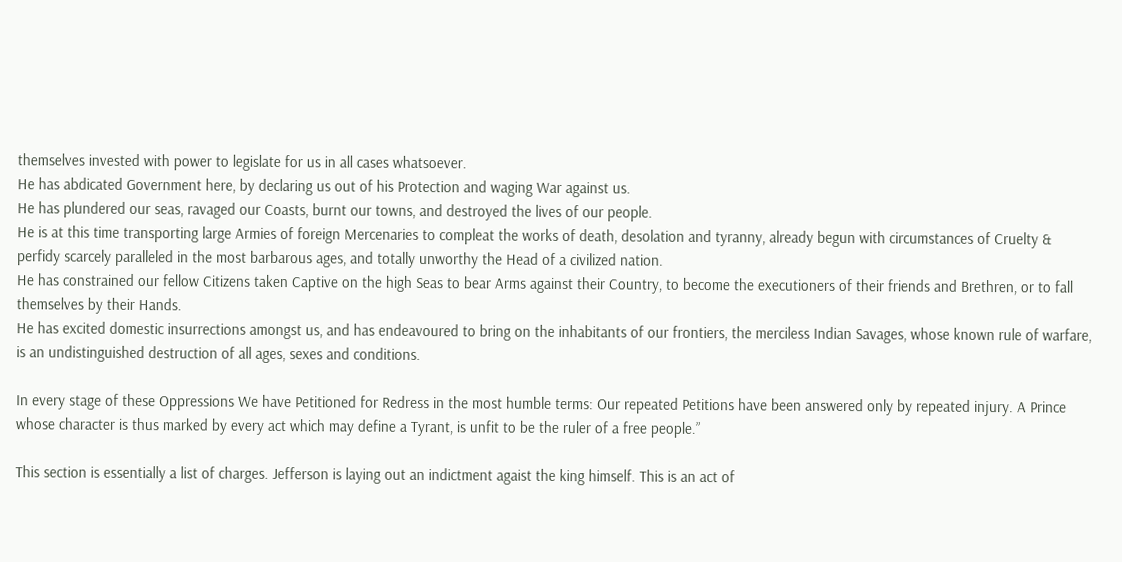themselves invested with power to legislate for us in all cases whatsoever.
He has abdicated Government here, by declaring us out of his Protection and waging War against us.
He has plundered our seas, ravaged our Coasts, burnt our towns, and destroyed the lives of our people.
He is at this time transporting large Armies of foreign Mercenaries to compleat the works of death, desolation and tyranny, already begun with circumstances of Cruelty & perfidy scarcely paralleled in the most barbarous ages, and totally unworthy the Head of a civilized nation.
He has constrained our fellow Citizens taken Captive on the high Seas to bear Arms against their Country, to become the executioners of their friends and Brethren, or to fall themselves by their Hands.
He has excited domestic insurrections amongst us, and has endeavoured to bring on the inhabitants of our frontiers, the merciless Indian Savages, whose known rule of warfare, is an undistinguished destruction of all ages, sexes and conditions.

In every stage of these Oppressions We have Petitioned for Redress in the most humble terms: Our repeated Petitions have been answered only by repeated injury. A Prince whose character is thus marked by every act which may define a Tyrant, is unfit to be the ruler of a free people.”

This section is essentially a list of charges. Jefferson is laying out an indictment agaist the king himself. This is an act of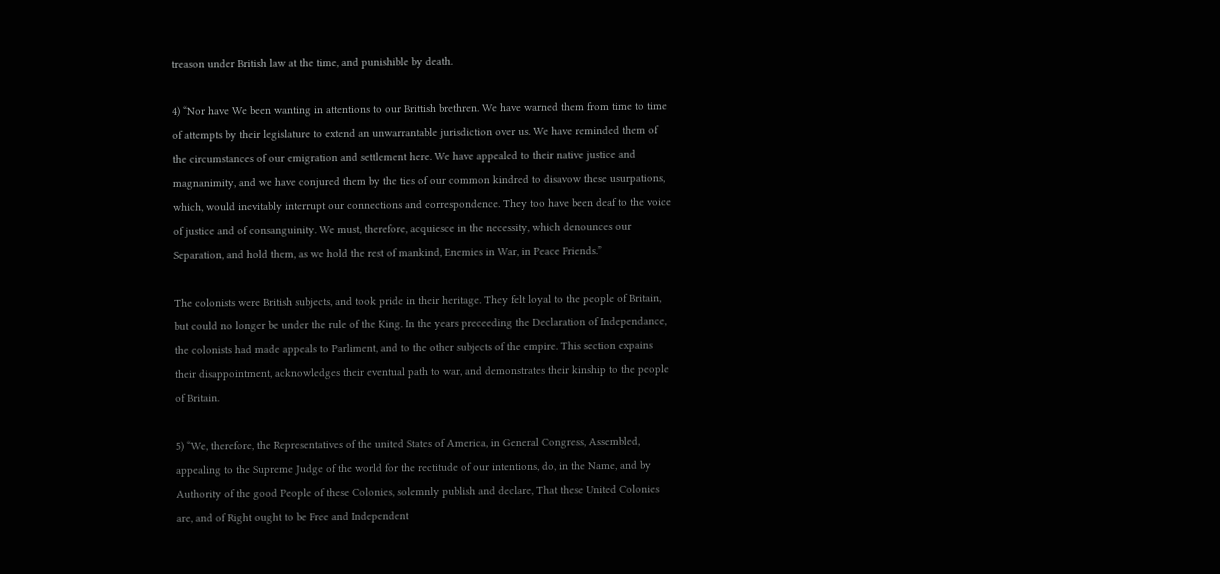treason under British law at the time, and punishible by death.

4) “Nor have We been wanting in attentions to our Brittish brethren. We have warned them from time to time of attempts by their legislature to extend an unwarrantable jurisdiction over us. We have reminded them of the circumstances of our emigration and settlement here. We have appealed to their native justice and magnanimity, and we have conjured them by the ties of our common kindred to disavow these usurpations, which, would inevitably interrupt our connections and correspondence. They too have been deaf to the voice of justice and of consanguinity. We must, therefore, acquiesce in the necessity, which denounces our Separation, and hold them, as we hold the rest of mankind, Enemies in War, in Peace Friends.”

The colonists were British subjects, and took pride in their heritage. They felt loyal to the people of Britain, but could no longer be under the rule of the King. In the years preceeding the Declaration of Independance, the colonists had made appeals to Parliment, and to the other subjects of the empire. This section expains their disappointment, acknowledges their eventual path to war, and demonstrates their kinship to the people of Britain.

5) “We, therefore, the Representatives of the united States of America, in General Congress, Assembled, appealing to the Supreme Judge of the world for the rectitude of our intentions, do, in the Name, and by Authority of the good People of these Colonies, solemnly publish and declare, That these United Colonies are, and of Right ought to be Free and Independent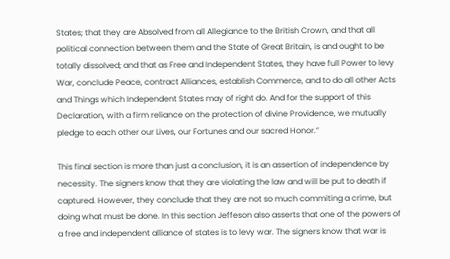States; that they are Absolved from all Allegiance to the British Crown, and that all political connection between them and the State of Great Britain, is and ought to be totally dissolved; and that as Free and Independent States, they have full Power to levy War, conclude Peace, contract Alliances, establish Commerce, and to do all other Acts and Things which Independent States may of right do. And for the support of this Declaration, with a firm reliance on the protection of divine Providence, we mutually pledge to each other our Lives, our Fortunes and our sacred Honor.”

This final section is more than just a conclusion, it is an assertion of independence by necessity. The signers know that they are violating the law and will be put to death if captured. However, they conclude that they are not so much commiting a crime, but doing what must be done. In this section Jeffeson also asserts that one of the powers of a free and independent alliance of states is to levy war. The signers know that war is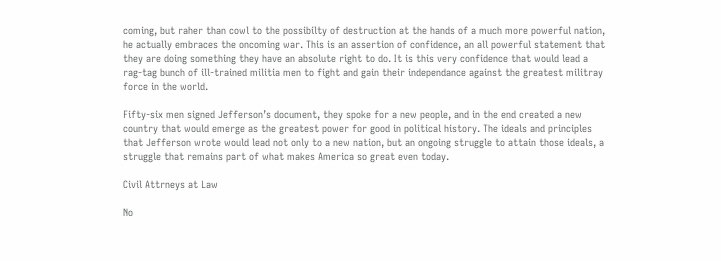coming, but raher than cowl to the possibilty of destruction at the hands of a much more powerful nation, he actually embraces the oncoming war. This is an assertion of confidence, an all powerful statement that they are doing something they have an absolute right to do. It is this very confidence that would lead a rag-tag bunch of ill-trained militia men to fight and gain their independance against the greatest militray force in the world.

Fifty-six men signed Jefferson’s document, they spoke for a new people, and in the end created a new country that would emerge as the greatest power for good in political history. The ideals and principles that Jefferson wrote would lead not only to a new nation, but an ongoing struggle to attain those ideals, a struggle that remains part of what makes America so great even today.

Civil Attrneys at Law

No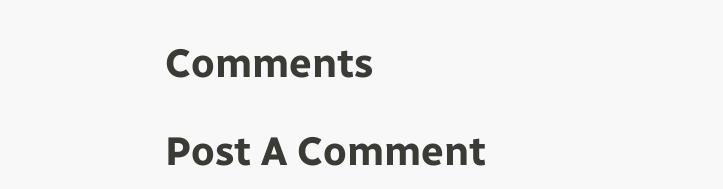Comments

Post A Comment